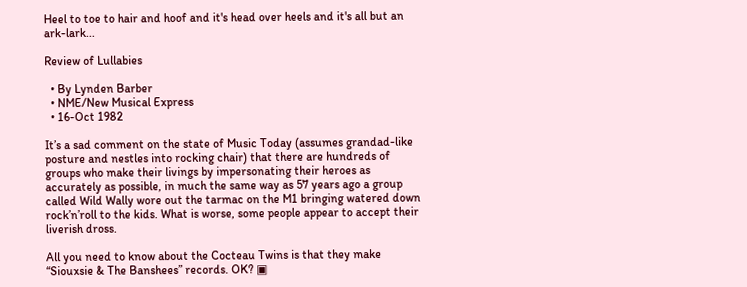Heel to toe to hair and hoof and it's head over heels and it's all but an ark-lark...

Review of Lullabies

  • By Lynden Barber
  • NME/New Musical Express
  • 16-Oct 1982

It’s a sad comment on the state of Music Today (assumes grandad-like posture and nestles into rocking chair) that there are hundreds of groups who make their livings by impersonating their heroes as accurately as possible, in much the same way as 57 years ago a group called Wild Wally wore out the tarmac on the M1 bringing watered down rock’n’roll to the kids. What is worse, some people appear to accept their liverish dross.

All you need to know about the Cocteau Twins is that they make “Siouxsie & The Banshees” records. OK? ▣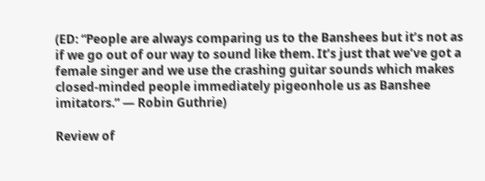(ED: “People are always comparing us to the Banshees but it’s not as if we go out of our way to sound like them. It’s just that we’ve got a female singer and we use the crashing guitar sounds which makes closed-minded people immediately pigeonhole us as Banshee imitators.” — Robin Guthrie)

Review of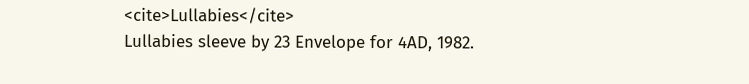<cite>Lullabies</cite>
Lullabies sleeve by 23 Envelope for 4AD, 1982.